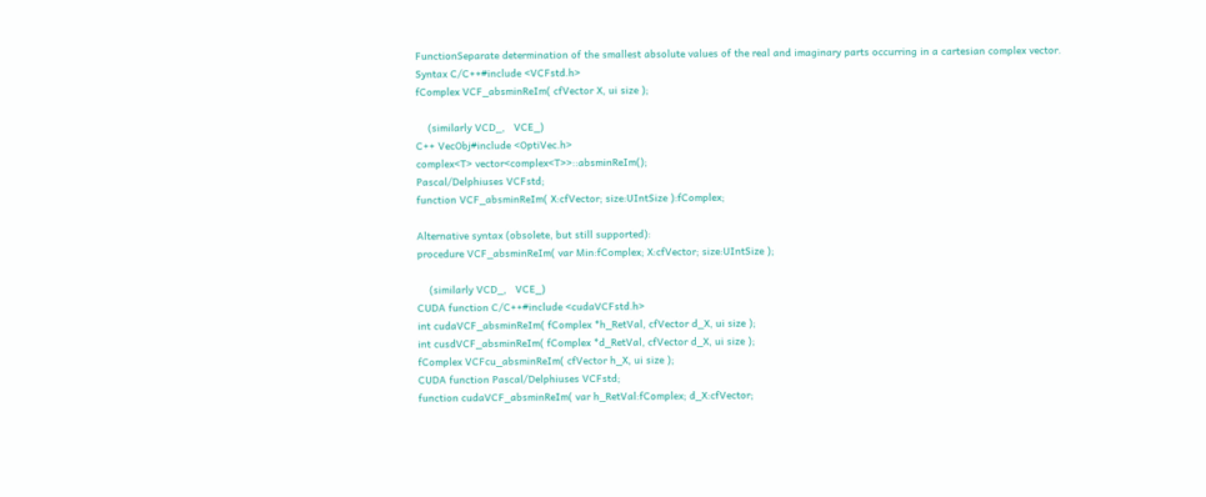FunctionSeparate determination of the smallest absolute values of the real and imaginary parts occurring in a cartesian complex vector.
Syntax C/C++#include <VCFstd.h>
fComplex VCF_absminReIm( cfVector X, ui size );

    (similarly VCD_,   VCE_)
C++ VecObj#include <OptiVec.h>
complex<T> vector<complex<T>>::absminReIm();
Pascal/Delphiuses VCFstd;
function VCF_absminReIm( X:cfVector; size:UIntSize ):fComplex;

Alternative syntax (obsolete, but still supported):
procedure VCF_absminReIm( var Min:fComplex; X:cfVector; size:UIntSize );

    (similarly VCD_,   VCE_)
CUDA function C/C++#include <cudaVCFstd.h>
int cudaVCF_absminReIm( fComplex *h_RetVal, cfVector d_X, ui size );
int cusdVCF_absminReIm( fComplex *d_RetVal, cfVector d_X, ui size );
fComplex VCFcu_absminReIm( cfVector h_X, ui size );
CUDA function Pascal/Delphiuses VCFstd;
function cudaVCF_absminReIm( var h_RetVal:fComplex; d_X:cfVector;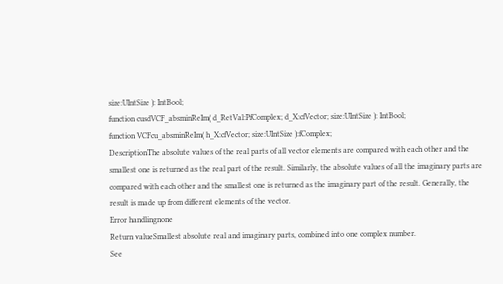size:UIntSize ): IntBool;
function cusdVCF_absminReIm( d_RetVal:PfComplex; d_X:cfVector; size:UIntSize ): IntBool;
function VCFcu_absminReIm( h_X:cfVector; size:UIntSize ):fComplex;
DescriptionThe absolute values of the real parts of all vector elements are compared with each other and the smallest one is returned as the real part of the result. Similarly, the absolute values of all the imaginary parts are compared with each other and the smallest one is returned as the imaginary part of the result. Generally, the result is made up from different elements of the vector.
Error handlingnone
Return valueSmallest absolute real and imaginary parts, combined into one complex number.
See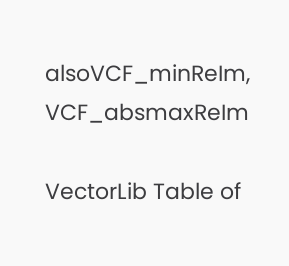alsoVCF_minReIm,   VCF_absmaxReIm

VectorLib Table of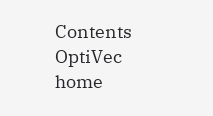Contents  OptiVec home